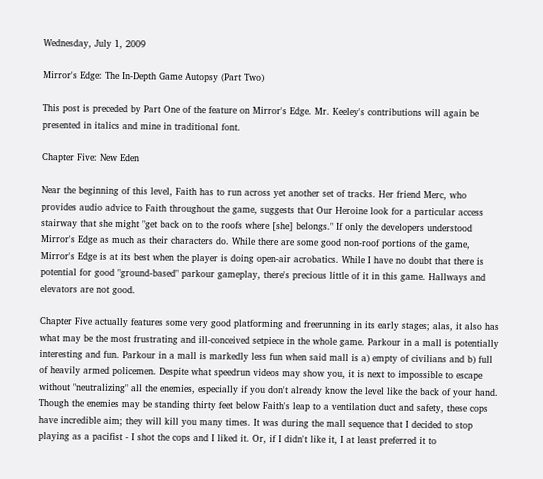Wednesday, July 1, 2009

Mirror's Edge: The In-Depth Game Autopsy (Part Two)

This post is preceded by Part One of the feature on Mirror's Edge. Mr. Keeley's contributions will again be presented in italics and mine in traditional font.

Chapter Five: New Eden

Near the beginning of this level, Faith has to run across yet another set of tracks. Her friend Merc, who provides audio advice to Faith throughout the game, suggests that Our Heroine look for a particular access stairway that she might "get back on to the roofs where [she] belongs." If only the developers understood Mirror's Edge as much as their characters do. While there are some good non-roof portions of the game, Mirror's Edge is at its best when the player is doing open-air acrobatics. While I have no doubt that there is potential for good "ground-based" parkour gameplay, there's precious little of it in this game. Hallways and elevators are not good.

Chapter Five actually features some very good platforming and freerunning in its early stages; alas, it also has what may be the most frustrating and ill-conceived setpiece in the whole game. Parkour in a mall is potentially interesting and fun. Parkour in a mall is markedly less fun when said mall is a) empty of civilians and b) full of heavily armed policemen. Despite what speedrun videos may show you, it is next to impossible to escape without "neutralizing" all the enemies, especially if you don't already know the level like the back of your hand. Though the enemies may be standing thirty feet below Faith's leap to a ventilation duct and safety, these cops have incredible aim; they will kill you many times. It was during the mall sequence that I decided to stop playing as a pacifist - I shot the cops and I liked it. Or, if I didn't like it, I at least preferred it to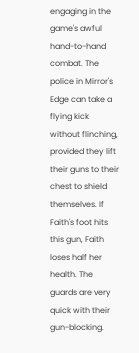engaging in the game's awful hand-to-hand combat. The police in Mirror's Edge can take a flying kick without flinching, provided they lift their guns to their chest to shield themselves. If Faith's foot hits this gun, Faith loses half her health. The guards are very quick with their gun-blocking.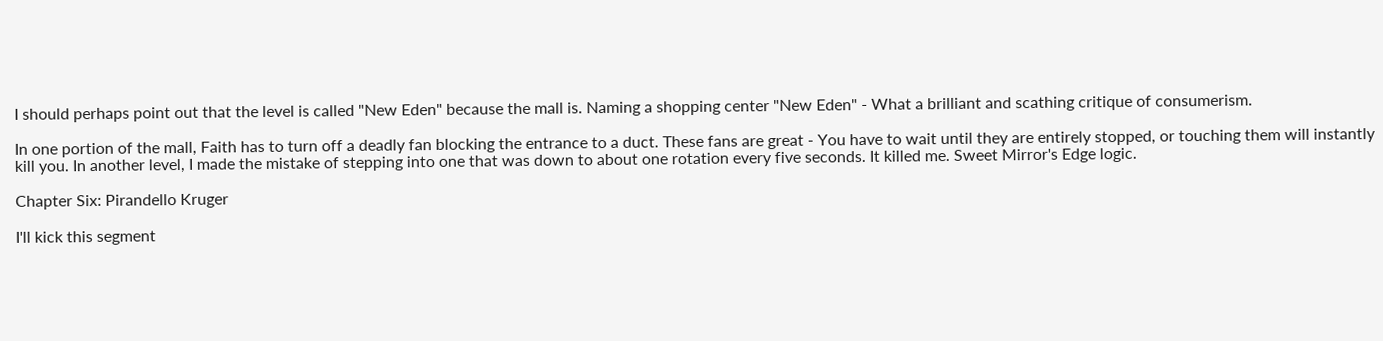I should perhaps point out that the level is called "New Eden" because the mall is. Naming a shopping center "New Eden" - What a brilliant and scathing critique of consumerism.

In one portion of the mall, Faith has to turn off a deadly fan blocking the entrance to a duct. These fans are great - You have to wait until they are entirely stopped, or touching them will instantly kill you. In another level, I made the mistake of stepping into one that was down to about one rotation every five seconds. It killed me. Sweet Mirror's Edge logic.

Chapter Six: Pirandello Kruger

I'll kick this segment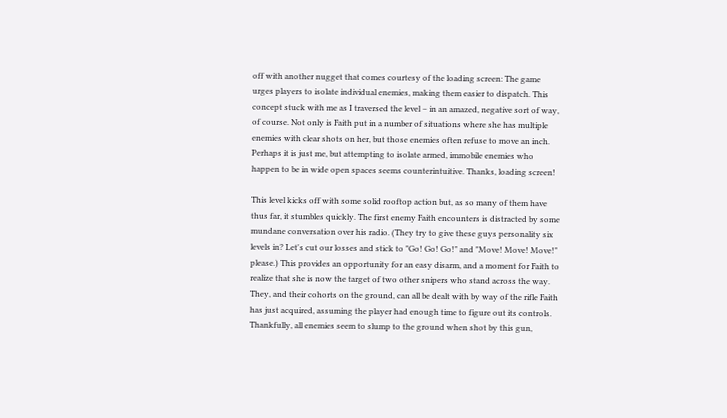off with another nugget that comes courtesy of the loading screen: The game urges players to isolate individual enemies, making them easier to dispatch. This concept stuck with me as I traversed the level – in an amazed, negative sort of way, of course. Not only is Faith put in a number of situations where she has multiple enemies with clear shots on her, but those enemies often refuse to move an inch. Perhaps it is just me, but attempting to isolate armed, immobile enemies who happen to be in wide open spaces seems counterintuitive. Thanks, loading screen!

This level kicks off with some solid rooftop action but, as so many of them have thus far, it stumbles quickly. The first enemy Faith encounters is distracted by some mundane conversation over his radio. (They try to give these guys personality six levels in? Let's cut our losses and stick to "Go! Go! Go!" and "Move! Move! Move!" please.) This provides an opportunity for an easy disarm, and a moment for Faith to realize that she is now the target of two other snipers who stand across the way. They, and their cohorts on the ground, can all be dealt with by way of the rifle Faith has just acquired, assuming the player had enough time to figure out its controls. Thankfully, all enemies seem to slump to the ground when shot by this gun,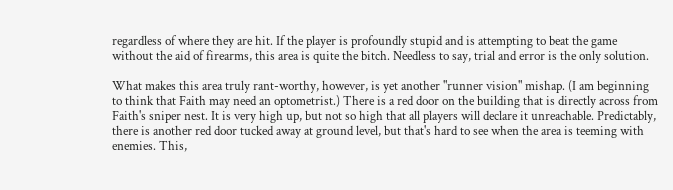regardless of where they are hit. If the player is profoundly stupid and is attempting to beat the game without the aid of firearms, this area is quite the bitch. Needless to say, trial and error is the only solution.

What makes this area truly rant-worthy, however, is yet another "runner vision" mishap. (I am beginning to think that Faith may need an optometrist.) There is a red door on the building that is directly across from Faith's sniper nest. It is very high up, but not so high that all players will declare it unreachable. Predictably, there is another red door tucked away at ground level, but that's hard to see when the area is teeming with enemies. This,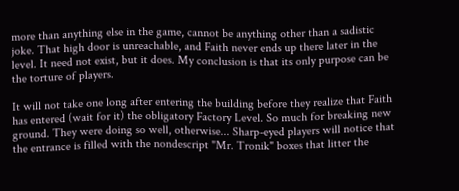more than anything else in the game, cannot be anything other than a sadistic joke. That high door is unreachable, and Faith never ends up there later in the level. It need not exist, but it does. My conclusion is that its only purpose can be the torture of players.

It will not take one long after entering the building before they realize that Faith has entered (wait for it) the obligatory Factory Level. So much for breaking new ground. They were doing so well, otherwise... Sharp-eyed players will notice that the entrance is filled with the nondescript "Mr. Tronik" boxes that litter the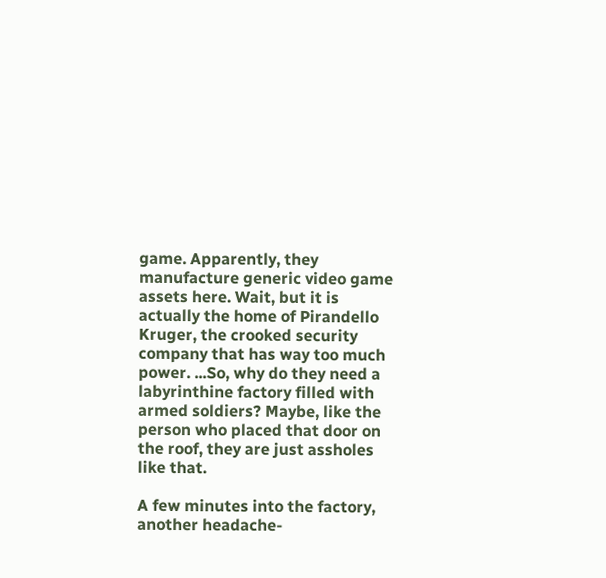game. Apparently, they manufacture generic video game assets here. Wait, but it is actually the home of Pirandello Kruger, the crooked security company that has way too much power. ...So, why do they need a labyrinthine factory filled with armed soldiers? Maybe, like the person who placed that door on the roof, they are just assholes like that.

A few minutes into the factory, another headache-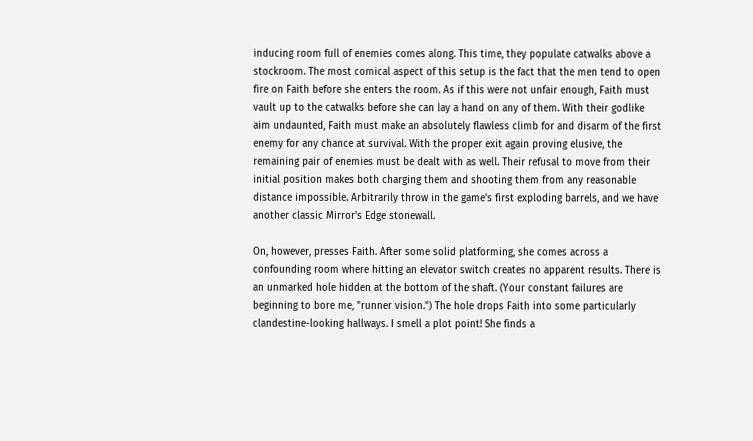inducing room full of enemies comes along. This time, they populate catwalks above a stockroom. The most comical aspect of this setup is the fact that the men tend to open fire on Faith before she enters the room. As if this were not unfair enough, Faith must vault up to the catwalks before she can lay a hand on any of them. With their godlike aim undaunted, Faith must make an absolutely flawless climb for and disarm of the first enemy for any chance at survival. With the proper exit again proving elusive, the remaining pair of enemies must be dealt with as well. Their refusal to move from their initial position makes both charging them and shooting them from any reasonable distance impossible. Arbitrarily throw in the game's first exploding barrels, and we have another classic Mirror's Edge stonewall.

On, however, presses Faith. After some solid platforming, she comes across a confounding room where hitting an elevator switch creates no apparent results. There is an unmarked hole hidden at the bottom of the shaft. (Your constant failures are beginning to bore me, "runner vision.") The hole drops Faith into some particularly clandestine-looking hallways. I smell a plot point! She finds a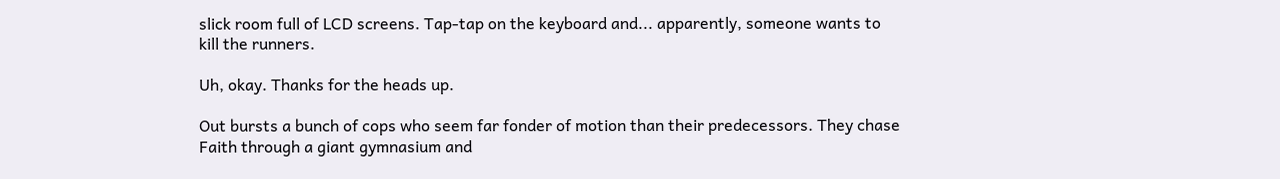slick room full of LCD screens. Tap-tap on the keyboard and... apparently, someone wants to kill the runners.

Uh, okay. Thanks for the heads up.

Out bursts a bunch of cops who seem far fonder of motion than their predecessors. They chase Faith through a giant gymnasium and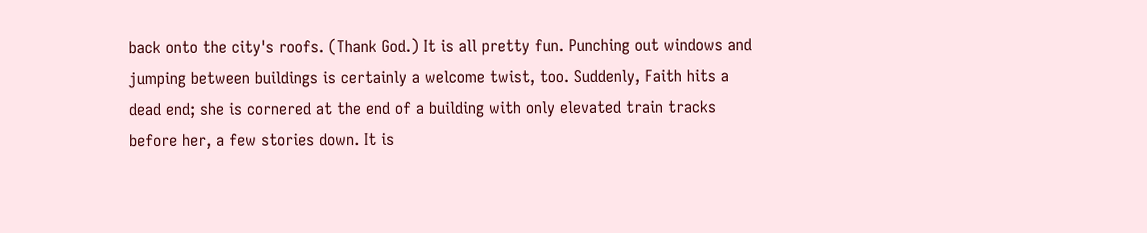back onto the city's roofs. (Thank God.) It is all pretty fun. Punching out windows and jumping between buildings is certainly a welcome twist, too. Suddenly, Faith hits a dead end; she is cornered at the end of a building with only elevated train tracks before her, a few stories down. It is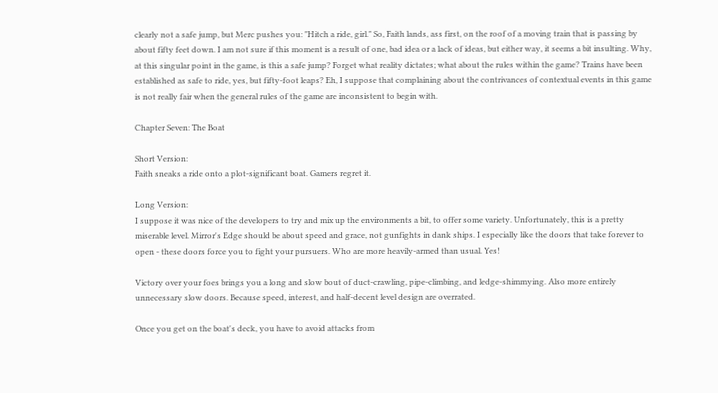clearly not a safe jump, but Merc pushes you: "Hitch a ride, girl." So, Faith lands, ass first, on the roof of a moving train that is passing by about fifty feet down. I am not sure if this moment is a result of one, bad idea or a lack of ideas, but either way, it seems a bit insulting. Why, at this singular point in the game, is this a safe jump? Forget what reality dictates; what about the rules within the game? Trains have been established as safe to ride, yes, but fifty-foot leaps? Eh, I suppose that complaining about the contrivances of contextual events in this game is not really fair when the general rules of the game are inconsistent to begin with.

Chapter Seven: The Boat

Short Version:
Faith sneaks a ride onto a plot-significant boat. Gamers regret it.

Long Version:
I suppose it was nice of the developers to try and mix up the environments a bit, to offer some variety. Unfortunately, this is a pretty miserable level. Mirror's Edge should be about speed and grace, not gunfights in dank ships. I especially like the doors that take forever to open - these doors force you to fight your pursuers. Who are more heavily-armed than usual. Yes!

Victory over your foes brings you a long and slow bout of duct-crawling, pipe-climbing, and ledge-shimmying. Also more entirely unnecessary slow doors. Because speed, interest, and half-decent level design are overrated.

Once you get on the boat's deck, you have to avoid attacks from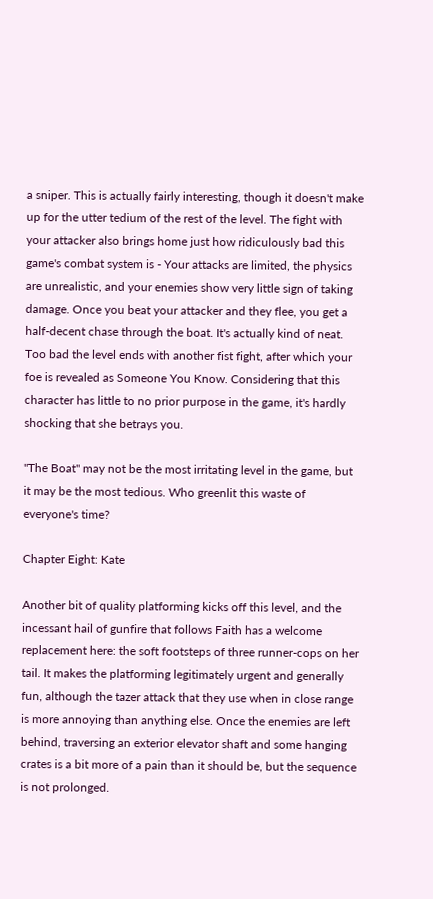a sniper. This is actually fairly interesting, though it doesn't make up for the utter tedium of the rest of the level. The fight with your attacker also brings home just how ridiculously bad this game's combat system is - Your attacks are limited, the physics are unrealistic, and your enemies show very little sign of taking damage. Once you beat your attacker and they flee, you get a half-decent chase through the boat. It's actually kind of neat. Too bad the level ends with another fist fight, after which your foe is revealed as Someone You Know. Considering that this character has little to no prior purpose in the game, it's hardly shocking that she betrays you.

"The Boat" may not be the most irritating level in the game, but it may be the most tedious. Who greenlit this waste of everyone's time?

Chapter Eight: Kate

Another bit of quality platforming kicks off this level, and the incessant hail of gunfire that follows Faith has a welcome replacement here: the soft footsteps of three runner-cops on her tail. It makes the platforming legitimately urgent and generally fun, although the tazer attack that they use when in close range is more annoying than anything else. Once the enemies are left behind, traversing an exterior elevator shaft and some hanging crates is a bit more of a pain than it should be, but the sequence is not prolonged.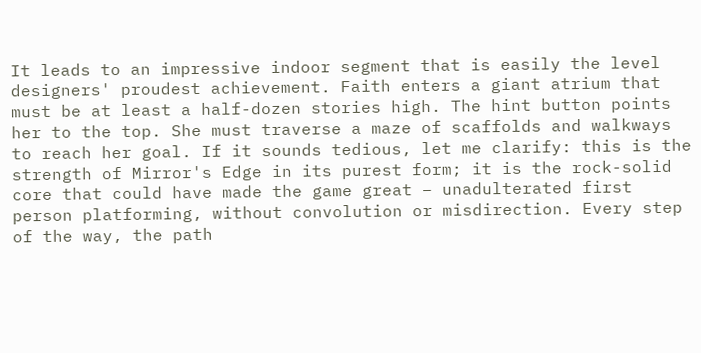It leads to an impressive indoor segment that is easily the level designers' proudest achievement. Faith enters a giant atrium that must be at least a half-dozen stories high. The hint button points her to the top. She must traverse a maze of scaffolds and walkways to reach her goal. If it sounds tedious, let me clarify: this is the strength of Mirror's Edge in its purest form; it is the rock-solid core that could have made the game great – unadulterated first person platforming, without convolution or misdirection. Every step of the way, the path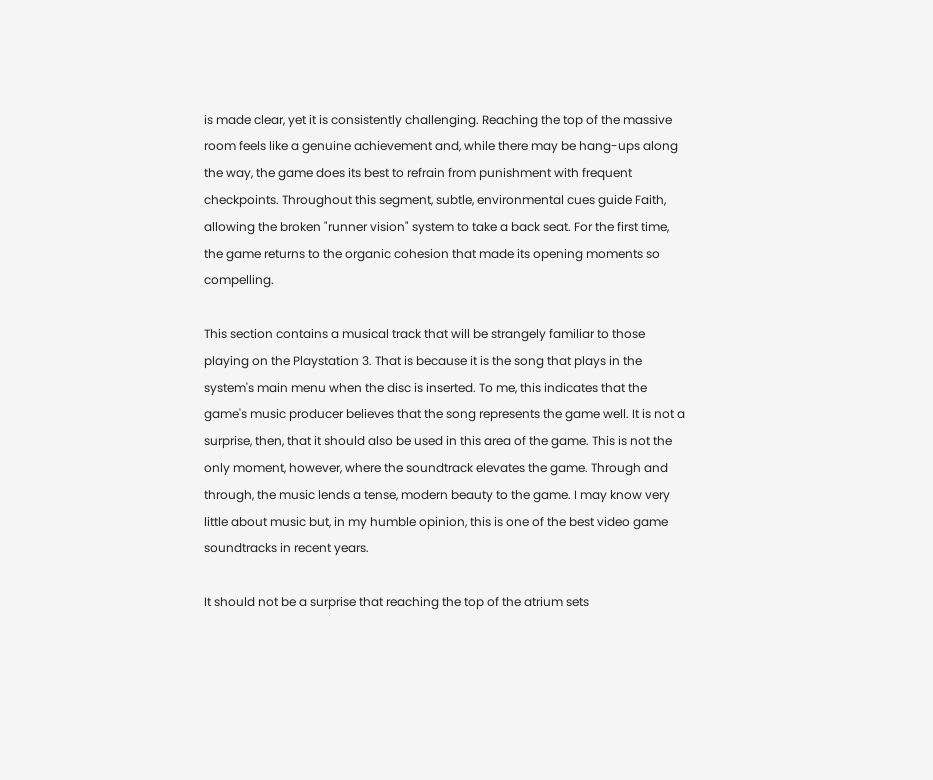is made clear, yet it is consistently challenging. Reaching the top of the massive room feels like a genuine achievement and, while there may be hang-ups along the way, the game does its best to refrain from punishment with frequent checkpoints. Throughout this segment, subtle, environmental cues guide Faith, allowing the broken "runner vision" system to take a back seat. For the first time, the game returns to the organic cohesion that made its opening moments so compelling.

This section contains a musical track that will be strangely familiar to those playing on the Playstation 3. That is because it is the song that plays in the system's main menu when the disc is inserted. To me, this indicates that the game's music producer believes that the song represents the game well. It is not a surprise, then, that it should also be used in this area of the game. This is not the only moment, however, where the soundtrack elevates the game. Through and through, the music lends a tense, modern beauty to the game. I may know very little about music but, in my humble opinion, this is one of the best video game soundtracks in recent years.

It should not be a surprise that reaching the top of the atrium sets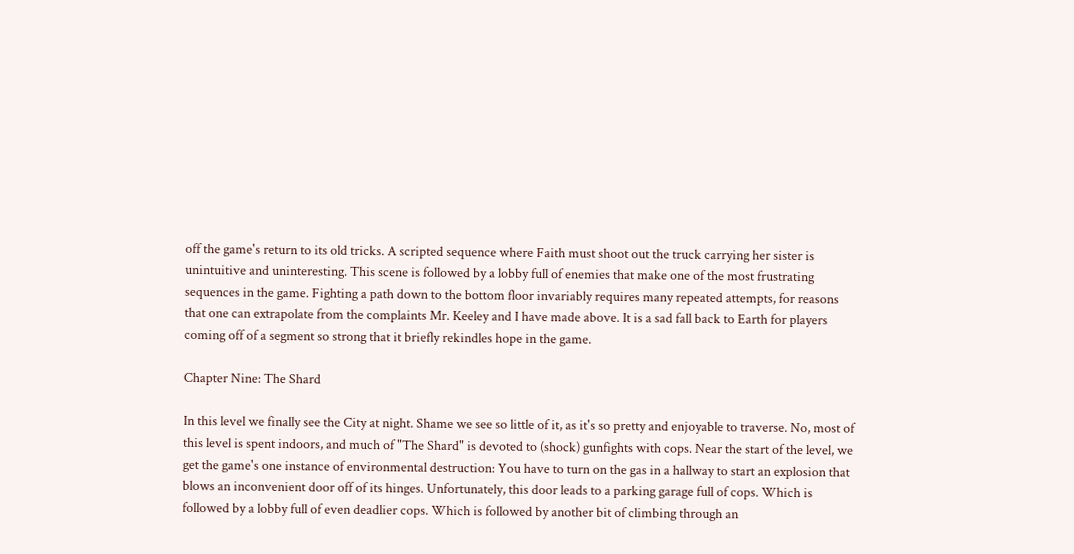off the game's return to its old tricks. A scripted sequence where Faith must shoot out the truck carrying her sister is unintuitive and uninteresting. This scene is followed by a lobby full of enemies that make one of the most frustrating sequences in the game. Fighting a path down to the bottom floor invariably requires many repeated attempts, for reasons that one can extrapolate from the complaints Mr. Keeley and I have made above. It is a sad fall back to Earth for players coming off of a segment so strong that it briefly rekindles hope in the game.

Chapter Nine: The Shard

In this level we finally see the City at night. Shame we see so little of it, as it's so pretty and enjoyable to traverse. No, most of this level is spent indoors, and much of "The Shard" is devoted to (shock) gunfights with cops. Near the start of the level, we get the game's one instance of environmental destruction: You have to turn on the gas in a hallway to start an explosion that blows an inconvenient door off of its hinges. Unfortunately, this door leads to a parking garage full of cops. Which is followed by a lobby full of even deadlier cops. Which is followed by another bit of climbing through an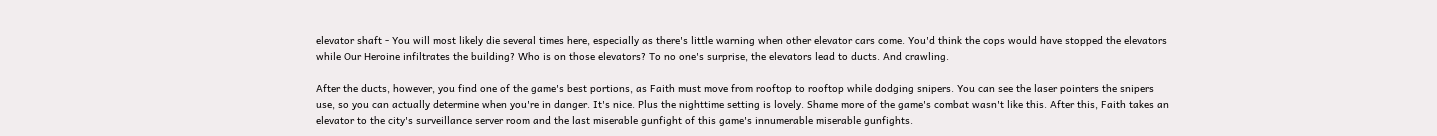elevator shaft - You will most likely die several times here, especially as there's little warning when other elevator cars come. You'd think the cops would have stopped the elevators while Our Heroine infiltrates the building? Who is on those elevators? To no one's surprise, the elevators lead to ducts. And crawling.

After the ducts, however, you find one of the game's best portions, as Faith must move from rooftop to rooftop while dodging snipers. You can see the laser pointers the snipers use, so you can actually determine when you're in danger. It's nice. Plus the nighttime setting is lovely. Shame more of the game's combat wasn't like this. After this, Faith takes an elevator to the city's surveillance server room and the last miserable gunfight of this game's innumerable miserable gunfights.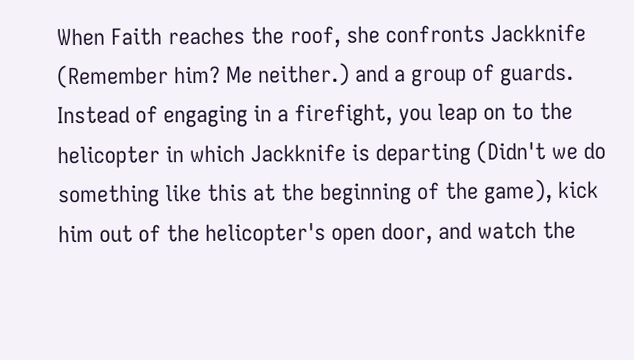When Faith reaches the roof, she confronts Jackknife (Remember him? Me neither.) and a group of guards. Instead of engaging in a firefight, you leap on to the helicopter in which Jackknife is departing (Didn't we do something like this at the beginning of the game), kick him out of the helicopter's open door, and watch the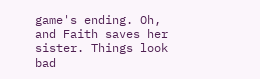game's ending. Oh, and Faith saves her sister. Things look bad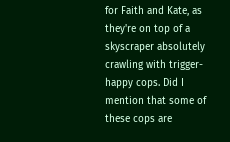for Faith and Kate, as they're on top of a skyscraper absolutely crawling with trigger-happy cops. Did I mention that some of these cops are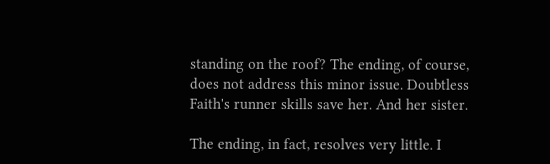standing on the roof? The ending, of course, does not address this minor issue. Doubtless Faith's runner skills save her. And her sister.

The ending, in fact, resolves very little. I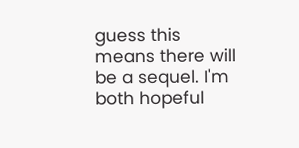guess this means there will be a sequel. I'm both hopeful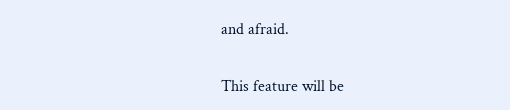and afraid.

This feature will be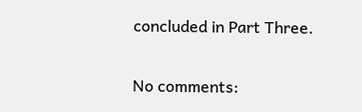concluded in Part Three.

No comments: